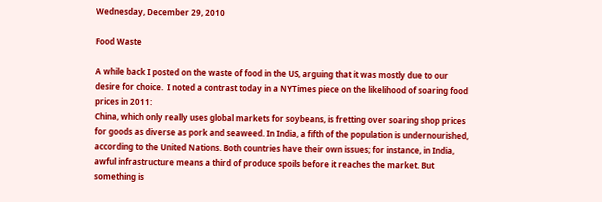Wednesday, December 29, 2010

Food Waste

A while back I posted on the waste of food in the US, arguing that it was mostly due to our desire for choice.  I noted a contrast today in a NYTimes piece on the likelihood of soaring food prices in 2011:
China, which only really uses global markets for soybeans, is fretting over soaring shop prices for goods as diverse as pork and seaweed. In India, a fifth of the population is undernourished, according to the United Nations. Both countries have their own issues; for instance, in India, awful infrastructure means a third of produce spoils before it reaches the market. But something is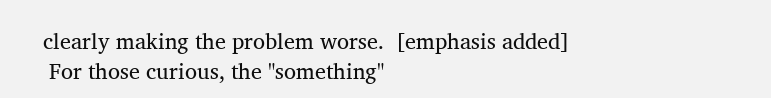clearly making the problem worse.  [emphasis added]
 For those curious, the "something"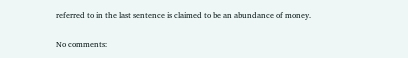referred to in the last sentence is claimed to be an abundance of money.

No comments: